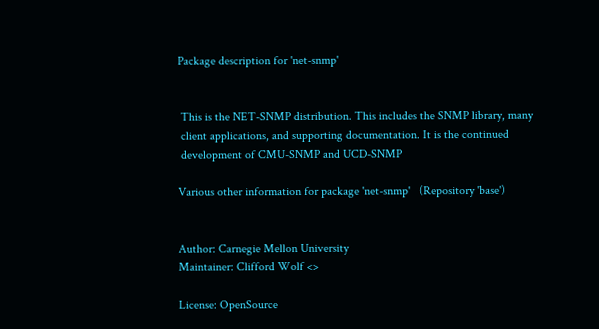Package description for 'net-snmp'


 This is the NET-SNMP distribution. This includes the SNMP library, many
 client applications, and supporting documentation. It is the continued
 development of CMU-SNMP and UCD-SNMP

Various other information for package 'net-snmp'   (Repository 'base')


Author: Carnegie Mellon University
Maintainer: Clifford Wolf <>

License: OpenSource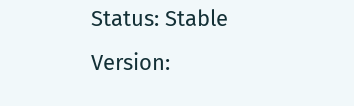Status: Stable
Version: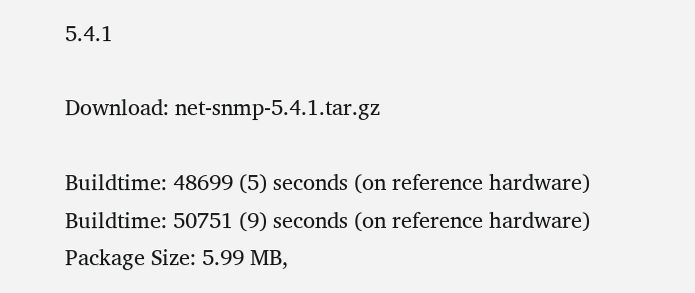5.4.1

Download: net-snmp-5.4.1.tar.gz

Buildtime: 48699 (5) seconds (on reference hardware)
Buildtime: 50751 (9) seconds (on reference hardware)
Package Size: 5.99 MB,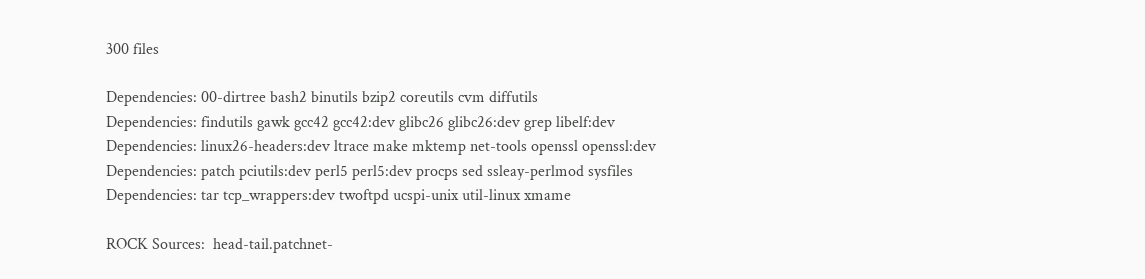300 files

Dependencies: 00-dirtree bash2 binutils bzip2 coreutils cvm diffutils
Dependencies: findutils gawk gcc42 gcc42:dev glibc26 glibc26:dev grep libelf:dev
Dependencies: linux26-headers:dev ltrace make mktemp net-tools openssl openssl:dev
Dependencies: patch pciutils:dev perl5 perl5:dev procps sed ssleay-perlmod sysfiles
Dependencies: tar tcp_wrappers:dev twoftpd ucspi-unix util-linux xmame

ROCK Sources:  head-tail.patchnet-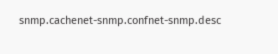snmp.cachenet-snmp.confnet-snmp.desc